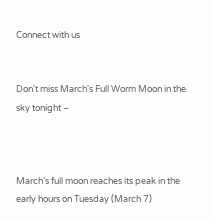Connect with us


Don't miss March's Full Worm Moon in the sky tonight –



March’s full moon reaches its peak in the early hours on Tuesday (March 7)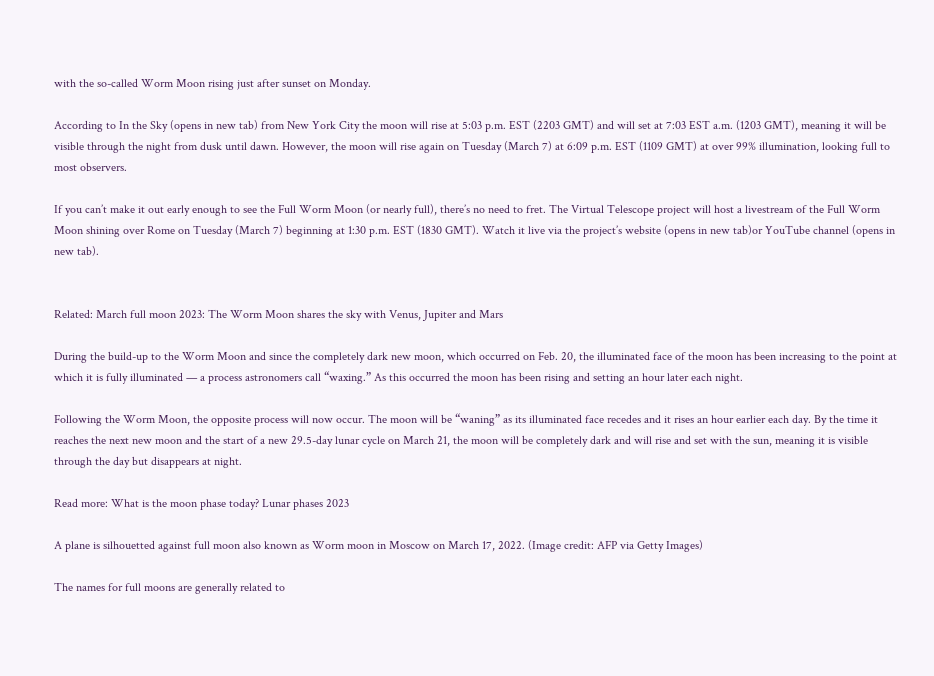with the so-called Worm Moon rising just after sunset on Monday.

According to In the Sky (opens in new tab) from New York City the moon will rise at 5:03 p.m. EST (2203 GMT) and will set at 7:03 EST a.m. (1203 GMT), meaning it will be visible through the night from dusk until dawn. However, the moon will rise again on Tuesday (March 7) at 6:09 p.m. EST (1109 GMT) at over 99% illumination, looking full to most observers.

If you can’t make it out early enough to see the Full Worm Moon (or nearly full), there’s no need to fret. The Virtual Telescope project will host a livestream of the Full Worm Moon shining over Rome on Tuesday (March 7) beginning at 1:30 p.m. EST (1830 GMT). Watch it live via the project’s website (opens in new tab)or YouTube channel (opens in new tab).


Related: March full moon 2023: The Worm Moon shares the sky with Venus, Jupiter and Mars

During the build-up to the Worm Moon and since the completely dark new moon, which occurred on Feb. 20, the illuminated face of the moon has been increasing to the point at which it is fully illuminated — a process astronomers call “waxing.” As this occurred the moon has been rising and setting an hour later each night.

Following the Worm Moon, the opposite process will now occur. The moon will be “waning” as its illuminated face recedes and it rises an hour earlier each day. By the time it reaches the next new moon and the start of a new 29.5-day lunar cycle on March 21, the moon will be completely dark and will rise and set with the sun, meaning it is visible through the day but disappears at night.

Read more: What is the moon phase today? Lunar phases 2023

A plane is silhouetted against full moon also known as Worm moon in Moscow on March 17, 2022. (Image credit: AFP via Getty Images)

The names for full moons are generally related to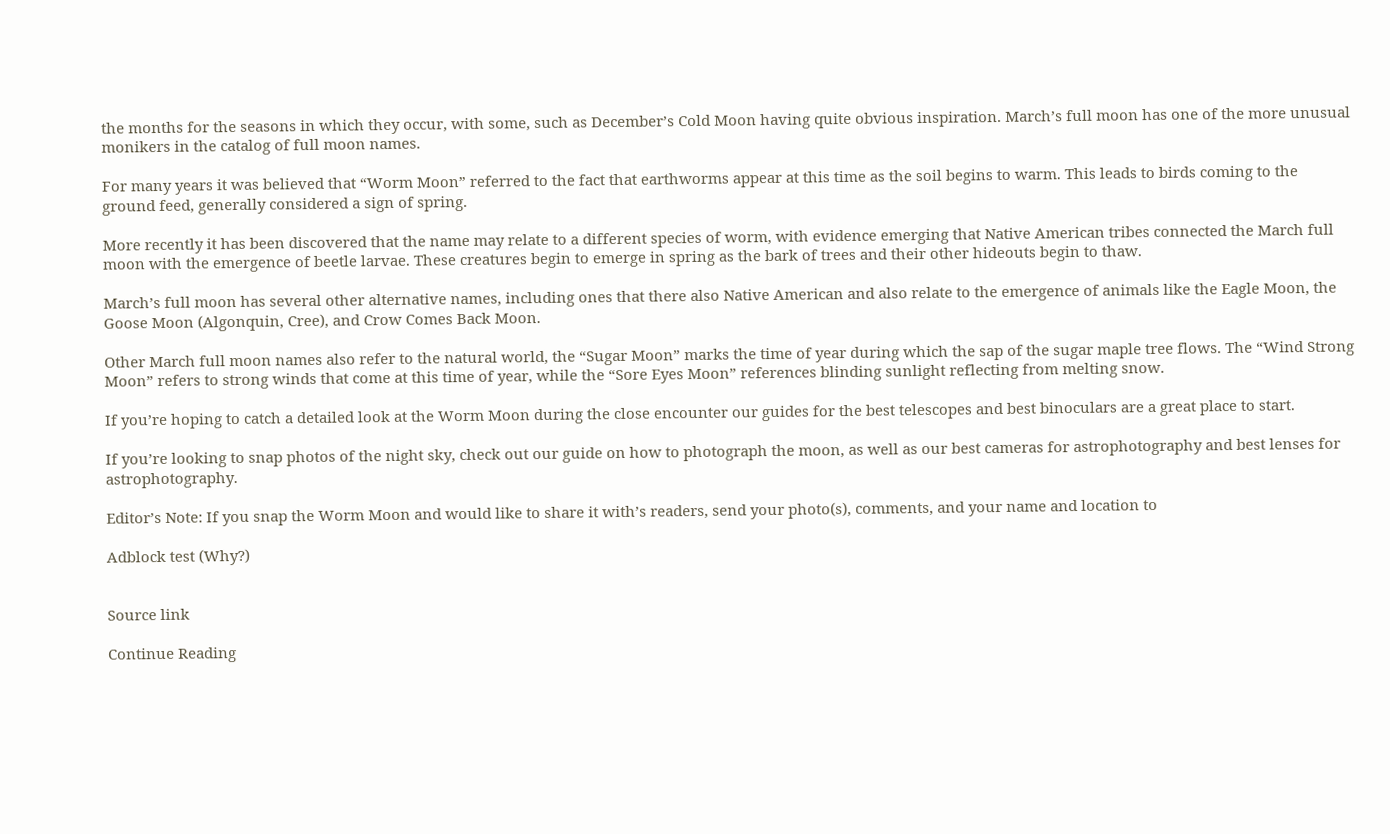the months for the seasons in which they occur, with some, such as December’s Cold Moon having quite obvious inspiration. March’s full moon has one of the more unusual monikers in the catalog of full moon names.

For many years it was believed that “Worm Moon” referred to the fact that earthworms appear at this time as the soil begins to warm. This leads to birds coming to the ground feed, generally considered a sign of spring.

More recently it has been discovered that the name may relate to a different species of worm, with evidence emerging that Native American tribes connected the March full moon with the emergence of beetle larvae. These creatures begin to emerge in spring as the bark of trees and their other hideouts begin to thaw.

March’s full moon has several other alternative names, including ones that there also Native American and also relate to the emergence of animals like the Eagle Moon, the Goose Moon (Algonquin, Cree), and Crow Comes Back Moon.

Other March full moon names also refer to the natural world, the “Sugar Moon” marks the time of year during which the sap of the sugar maple tree flows. The “Wind Strong Moon” refers to strong winds that come at this time of year, while the “Sore Eyes Moon” references blinding sunlight reflecting from melting snow.

If you’re hoping to catch a detailed look at the Worm Moon during the close encounter our guides for the best telescopes and best binoculars are a great place to start.

If you’re looking to snap photos of the night sky, check out our guide on how to photograph the moon, as well as our best cameras for astrophotography and best lenses for astrophotography.

Editor’s Note: If you snap the Worm Moon and would like to share it with’s readers, send your photo(s), comments, and your name and location to

Adblock test (Why?)


Source link

Continue Reading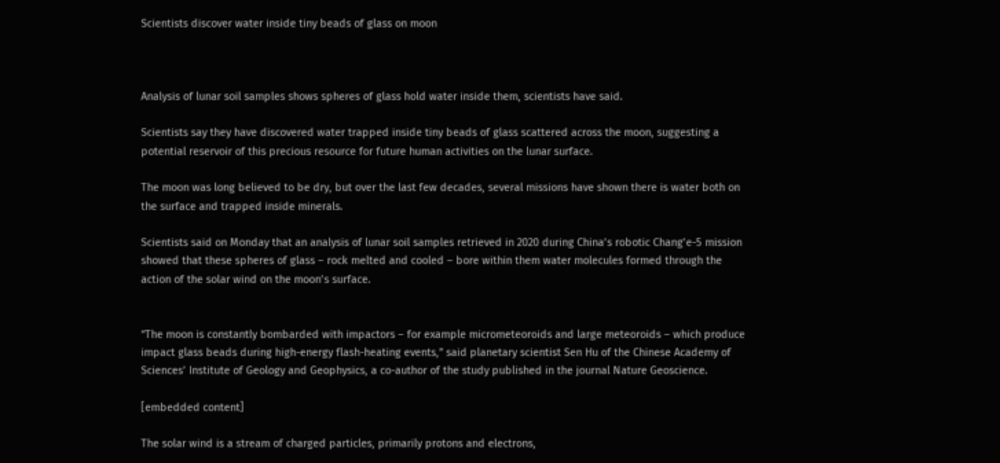Scientists discover water inside tiny beads of glass on moon



Analysis of lunar soil samples shows spheres of glass hold water inside them, scientists have said.

Scientists say they have discovered water trapped inside tiny beads of glass scattered across the moon, suggesting a potential reservoir of this precious resource for future human activities on the lunar surface.

The moon was long believed to be dry, but over the last few decades, several missions have shown there is water both on the surface and trapped inside minerals.

Scientists said on Monday that an analysis of lunar soil samples retrieved in 2020 during China’s robotic Chang’e-5 mission showed that these spheres of glass – rock melted and cooled – bore within them water molecules formed through the action of the solar wind on the moon’s surface.


“The moon is constantly bombarded with impactors – for example micrometeoroids and large meteoroids – which produce impact glass beads during high-energy flash-heating events,” said planetary scientist Sen Hu of the Chinese Academy of Sciences’ Institute of Geology and Geophysics, a co-author of the study published in the journal Nature Geoscience.

[embedded content]

The solar wind is a stream of charged particles, primarily protons and electrons,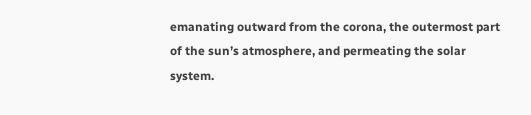emanating outward from the corona, the outermost part of the sun’s atmosphere, and permeating the solar system.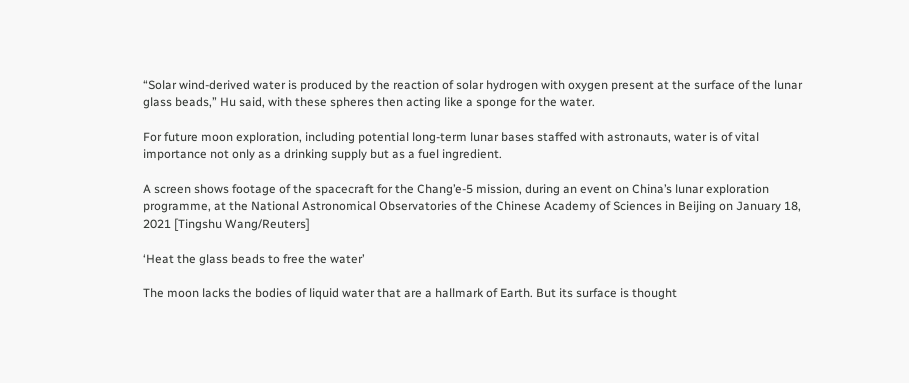“Solar wind-derived water is produced by the reaction of solar hydrogen with oxygen present at the surface of the lunar glass beads,” Hu said, with these spheres then acting like a sponge for the water.

For future moon exploration, including potential long-term lunar bases staffed with astronauts, water is of vital importance not only as a drinking supply but as a fuel ingredient.

A screen shows footage of the spacecraft for the Chang’e-5 mission, during an event on China’s lunar exploration programme, at the National Astronomical Observatories of the Chinese Academy of Sciences in Beijing on January 18, 2021 [Tingshu Wang/Reuters]

‘Heat the glass beads to free the water’

The moon lacks the bodies of liquid water that are a hallmark of Earth. But its surface is thought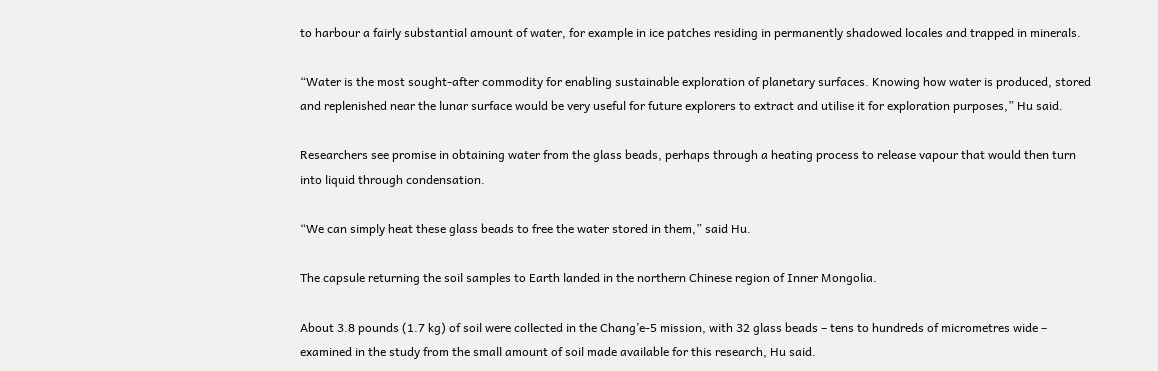to harbour a fairly substantial amount of water, for example in ice patches residing in permanently shadowed locales and trapped in minerals.

“Water is the most sought-after commodity for enabling sustainable exploration of planetary surfaces. Knowing how water is produced, stored and replenished near the lunar surface would be very useful for future explorers to extract and utilise it for exploration purposes,” Hu said.

Researchers see promise in obtaining water from the glass beads, perhaps through a heating process to release vapour that would then turn into liquid through condensation.

“We can simply heat these glass beads to free the water stored in them,” said Hu.

The capsule returning the soil samples to Earth landed in the northern Chinese region of Inner Mongolia.

About 3.8 pounds (1.7 kg) of soil were collected in the Chang’e-5 mission, with 32 glass beads – tens to hundreds of micrometres wide – examined in the study from the small amount of soil made available for this research, Hu said.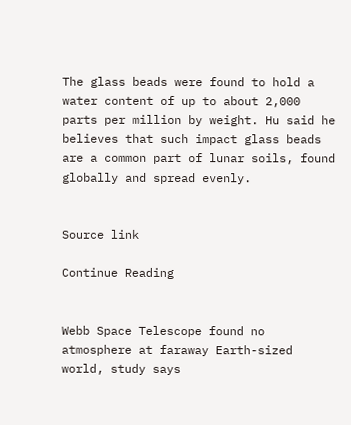The glass beads were found to hold a water content of up to about 2,000 parts per million by weight. Hu said he believes that such impact glass beads are a common part of lunar soils, found globally and spread evenly.


Source link

Continue Reading


Webb Space Telescope found no atmosphere at faraway Earth-sized world, study says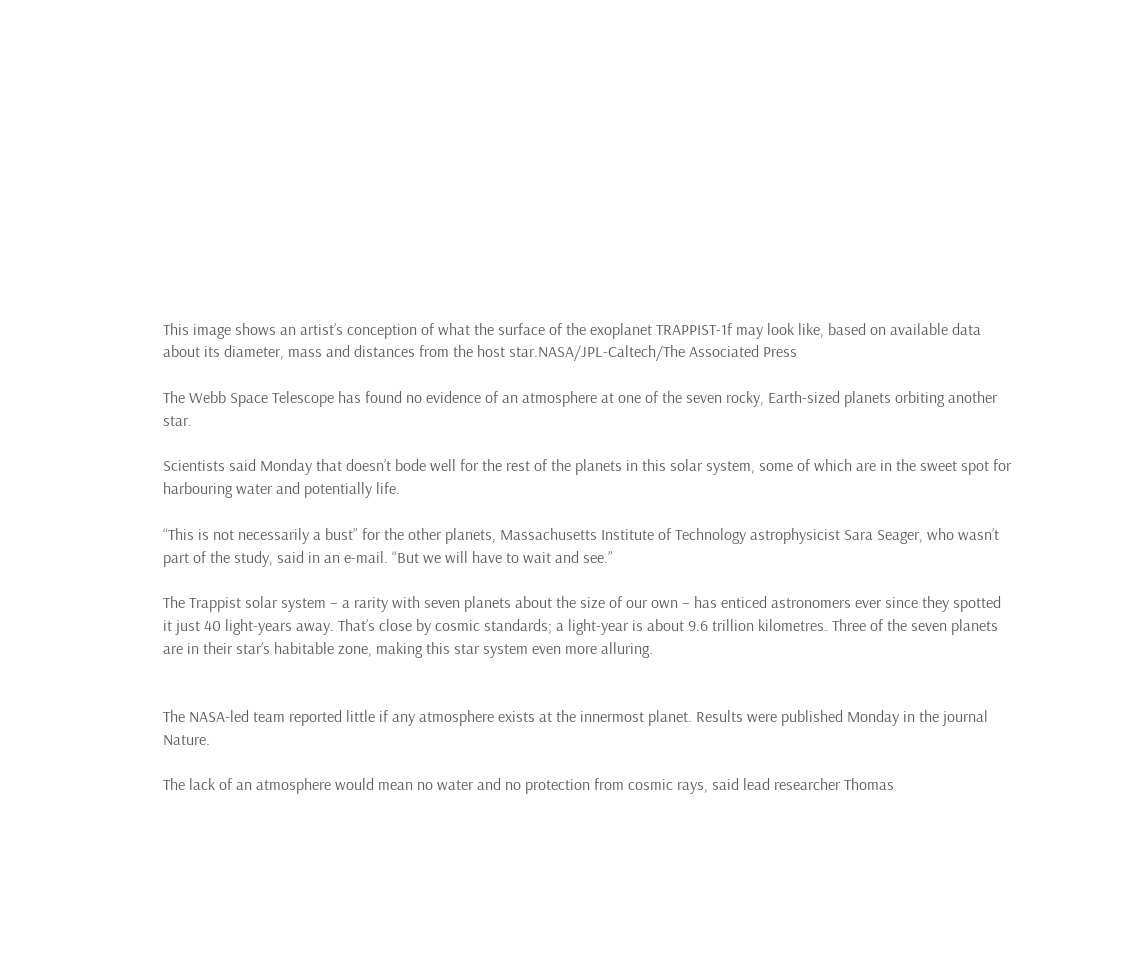This image shows an artist’s conception of what the surface of the exoplanet TRAPPIST-1f may look like, based on available data about its diameter, mass and distances from the host star.NASA/JPL-Caltech/The Associated Press

The Webb Space Telescope has found no evidence of an atmosphere at one of the seven rocky, Earth-sized planets orbiting another star.

Scientists said Monday that doesn’t bode well for the rest of the planets in this solar system, some of which are in the sweet spot for harbouring water and potentially life.

“This is not necessarily a bust” for the other planets, Massachusetts Institute of Technology astrophysicist Sara Seager, who wasn’t part of the study, said in an e-mail. “But we will have to wait and see.”

The Trappist solar system – a rarity with seven planets about the size of our own – has enticed astronomers ever since they spotted it just 40 light-years away. That’s close by cosmic standards; a light-year is about 9.6 trillion kilometres. Three of the seven planets are in their star’s habitable zone, making this star system even more alluring.


The NASA-led team reported little if any atmosphere exists at the innermost planet. Results were published Monday in the journal Nature.

The lack of an atmosphere would mean no water and no protection from cosmic rays, said lead researcher Thomas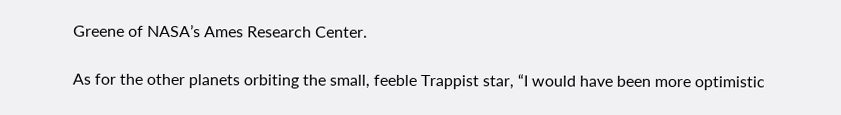Greene of NASA’s Ames Research Center.

As for the other planets orbiting the small, feeble Trappist star, “I would have been more optimistic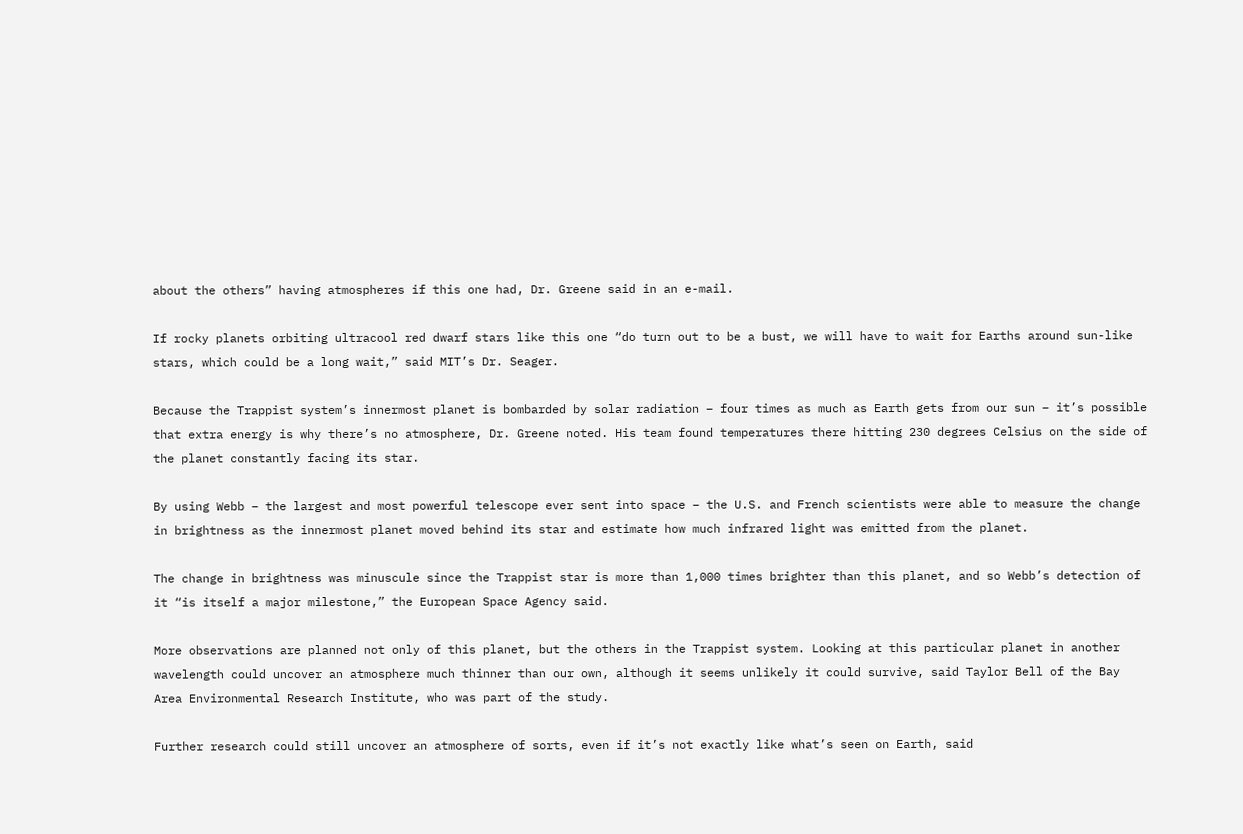about the others” having atmospheres if this one had, Dr. Greene said in an e-mail.

If rocky planets orbiting ultracool red dwarf stars like this one “do turn out to be a bust, we will have to wait for Earths around sun-like stars, which could be a long wait,” said MIT’s Dr. Seager.

Because the Trappist system’s innermost planet is bombarded by solar radiation – four times as much as Earth gets from our sun – it’s possible that extra energy is why there’s no atmosphere, Dr. Greene noted. His team found temperatures there hitting 230 degrees Celsius on the side of the planet constantly facing its star.

By using Webb – the largest and most powerful telescope ever sent into space – the U.S. and French scientists were able to measure the change in brightness as the innermost planet moved behind its star and estimate how much infrared light was emitted from the planet.

The change in brightness was minuscule since the Trappist star is more than 1,000 times brighter than this planet, and so Webb’s detection of it “is itself a major milestone,” the European Space Agency said.

More observations are planned not only of this planet, but the others in the Trappist system. Looking at this particular planet in another wavelength could uncover an atmosphere much thinner than our own, although it seems unlikely it could survive, said Taylor Bell of the Bay Area Environmental Research Institute, who was part of the study.

Further research could still uncover an atmosphere of sorts, even if it’s not exactly like what’s seen on Earth, said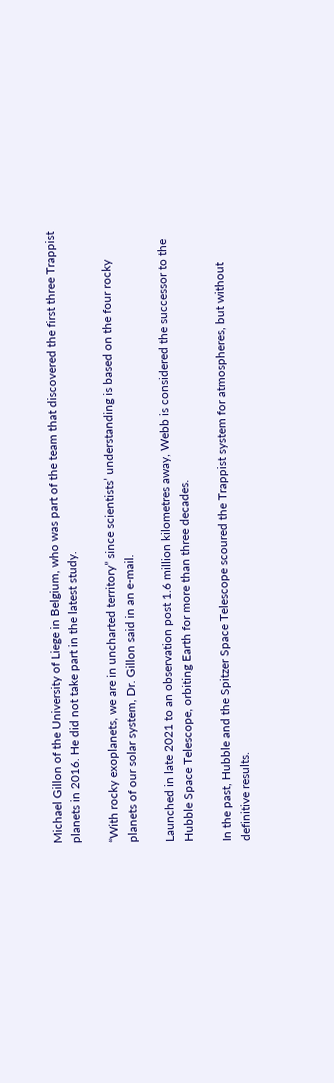Michael Gillon of the University of Liege in Belgium, who was part of the team that discovered the first three Trappist planets in 2016. He did not take part in the latest study.

“With rocky exoplanets, we are in uncharted territory” since scientists’ understanding is based on the four rocky planets of our solar system, Dr. Gillon said in an e-mail.

Launched in late 2021 to an observation post 1.6 million kilometres away, Webb is considered the successor to the Hubble Space Telescope, orbiting Earth for more than three decades.

In the past, Hubble and the Spitzer Space Telescope scoured the Trappist system for atmospheres, but without definitive results.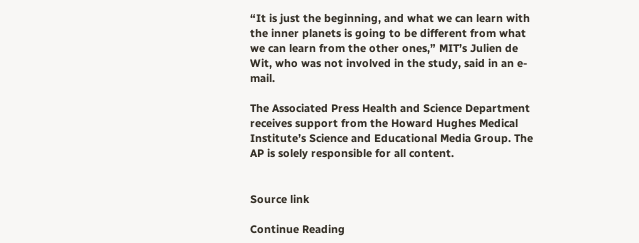“It is just the beginning, and what we can learn with the inner planets is going to be different from what we can learn from the other ones,” MIT’s Julien de Wit, who was not involved in the study, said in an e-mail.

The Associated Press Health and Science Department receives support from the Howard Hughes Medical Institute’s Science and Educational Media Group. The AP is solely responsible for all content.


Source link

Continue Reading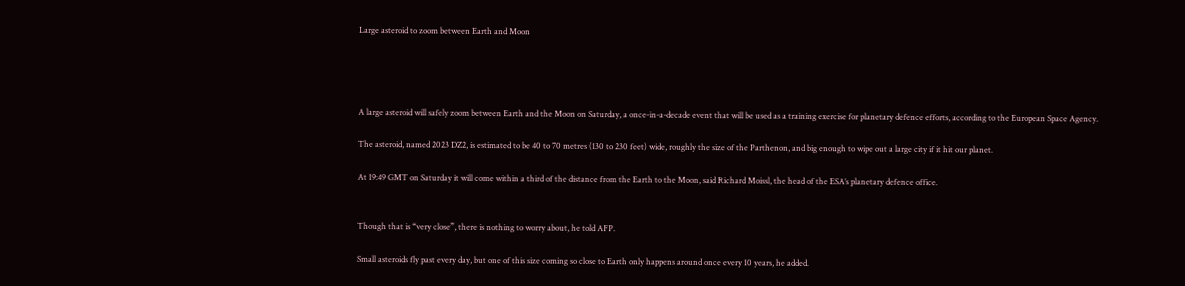Large asteroid to zoom between Earth and Moon




A large asteroid will safely zoom between Earth and the Moon on Saturday, a once-in-a-decade event that will be used as a training exercise for planetary defence efforts, according to the European Space Agency.

The asteroid, named 2023 DZ2, is estimated to be 40 to 70 metres (130 to 230 feet) wide, roughly the size of the Parthenon, and big enough to wipe out a large city if it hit our planet.

At 19:49 GMT on Saturday it will come within a third of the distance from the Earth to the Moon, said Richard Moissl, the head of the ESA’s planetary defence office.


Though that is “very close”, there is nothing to worry about, he told AFP.

Small asteroids fly past every day, but one of this size coming so close to Earth only happens around once every 10 years, he added.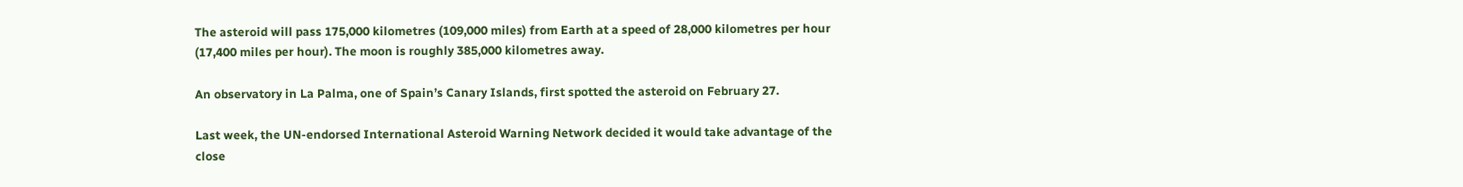The asteroid will pass 175,000 kilometres (109,000 miles) from Earth at a speed of 28,000 kilometres per hour (17,400 miles per hour). The moon is roughly 385,000 kilometres away.

An observatory in La Palma, one of Spain’s Canary Islands, first spotted the asteroid on February 27.

Last week, the UN-endorsed International Asteroid Warning Network decided it would take advantage of the close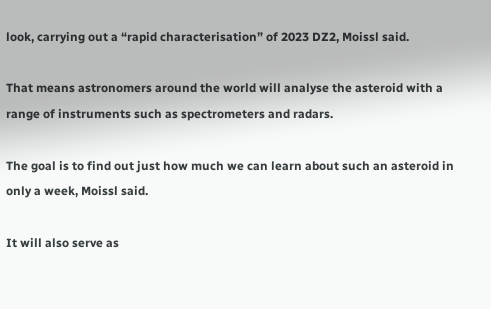look, carrying out a “rapid characterisation” of 2023 DZ2, Moissl said.

That means astronomers around the world will analyse the asteroid with a range of instruments such as spectrometers and radars.

The goal is to find out just how much we can learn about such an asteroid in only a week, Moissl said.

It will also serve as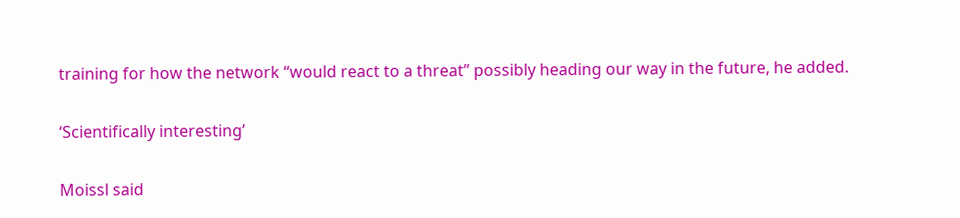training for how the network “would react to a threat” possibly heading our way in the future, he added.

‘Scientifically interesting’

Moissl said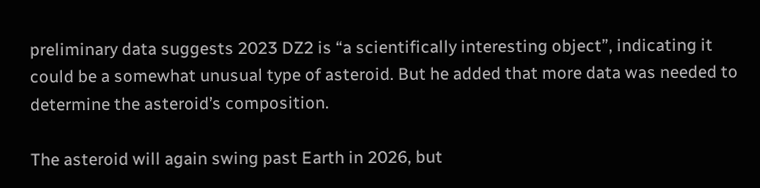preliminary data suggests 2023 DZ2 is “a scientifically interesting object”, indicating it could be a somewhat unusual type of asteroid. But he added that more data was needed to determine the asteroid’s composition.

The asteroid will again swing past Earth in 2026, but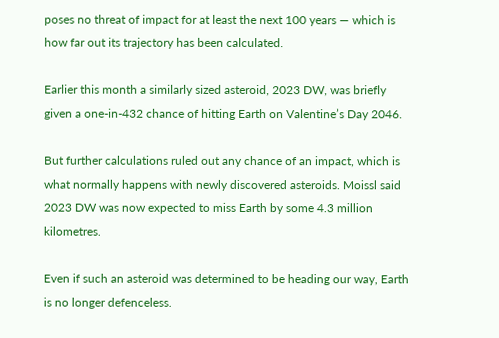poses no threat of impact for at least the next 100 years — which is how far out its trajectory has been calculated.

Earlier this month a similarly sized asteroid, 2023 DW, was briefly given a one-in-432 chance of hitting Earth on Valentine’s Day 2046.

But further calculations ruled out any chance of an impact, which is what normally happens with newly discovered asteroids. Moissl said 2023 DW was now expected to miss Earth by some 4.3 million kilometres.

Even if such an asteroid was determined to be heading our way, Earth is no longer defenceless.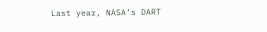Last year, NASA’s DART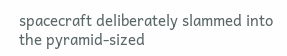spacecraft deliberately slammed into the pyramid-sized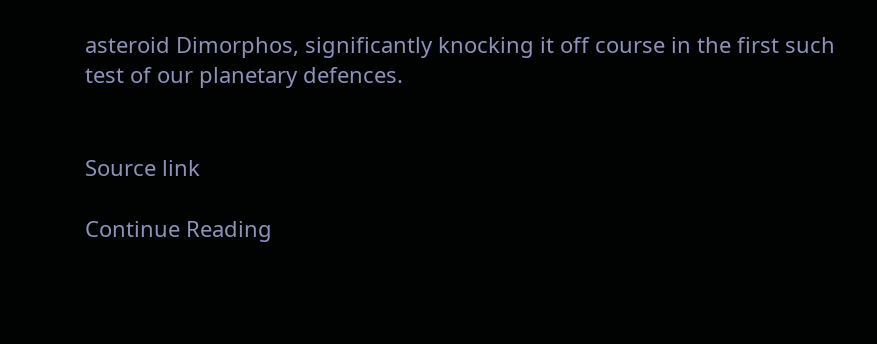asteroid Dimorphos, significantly knocking it off course in the first such test of our planetary defences.


Source link

Continue Reading